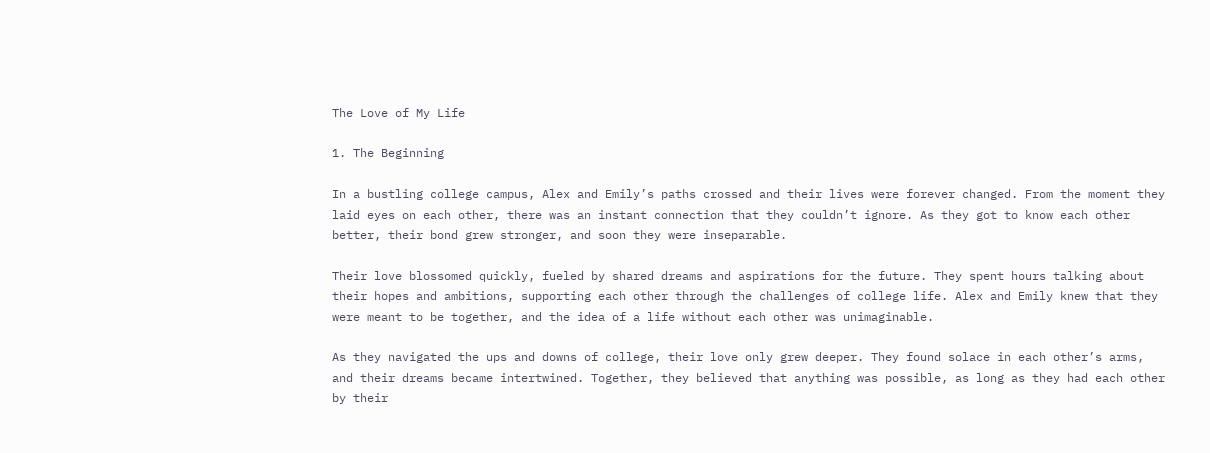The Love of My Life

1. The Beginning

In a bustling college campus, Alex and Emily’s paths crossed and their lives were forever changed. From the moment they laid eyes on each other, there was an instant connection that they couldn’t ignore. As they got to know each other better, their bond grew stronger, and soon they were inseparable.

Their love blossomed quickly, fueled by shared dreams and aspirations for the future. They spent hours talking about their hopes and ambitions, supporting each other through the challenges of college life. Alex and Emily knew that they were meant to be together, and the idea of a life without each other was unimaginable.

As they navigated the ups and downs of college, their love only grew deeper. They found solace in each other’s arms, and their dreams became intertwined. Together, they believed that anything was possible, as long as they had each other by their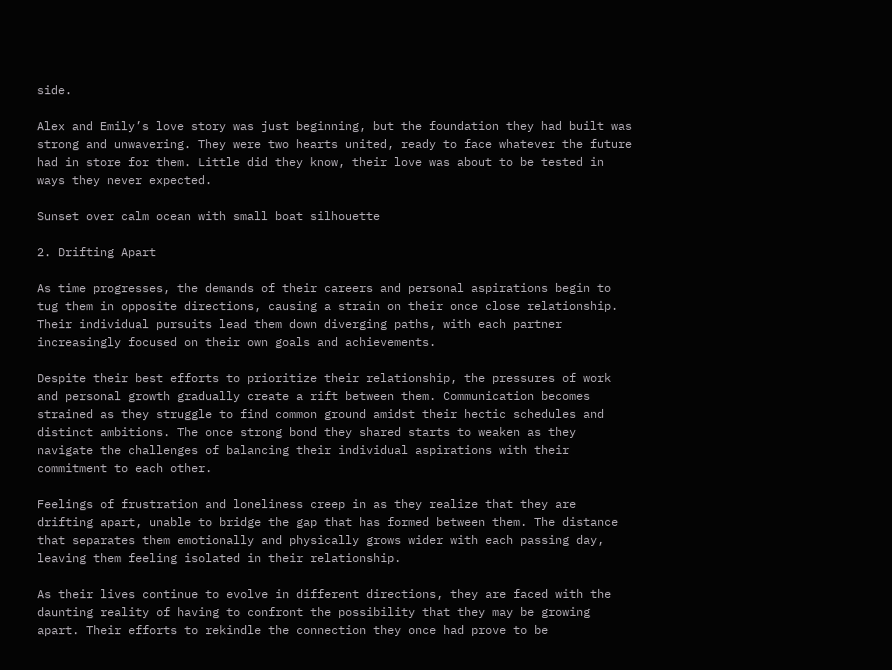side.

Alex and Emily’s love story was just beginning, but the foundation they had built was strong and unwavering. They were two hearts united, ready to face whatever the future had in store for them. Little did they know, their love was about to be tested in ways they never expected.

Sunset over calm ocean with small boat silhouette

2. Drifting Apart

As time progresses, the demands of their careers and personal aspirations begin to tug them in opposite directions, causing a strain on their once close relationship. Their individual pursuits lead them down diverging paths, with each partner increasingly focused on their own goals and achievements.

Despite their best efforts to prioritize their relationship, the pressures of work and personal growth gradually create a rift between them. Communication becomes strained as they struggle to find common ground amidst their hectic schedules and distinct ambitions. The once strong bond they shared starts to weaken as they navigate the challenges of balancing their individual aspirations with their commitment to each other.

Feelings of frustration and loneliness creep in as they realize that they are drifting apart, unable to bridge the gap that has formed between them. The distance that separates them emotionally and physically grows wider with each passing day, leaving them feeling isolated in their relationship.

As their lives continue to evolve in different directions, they are faced with the daunting reality of having to confront the possibility that they may be growing apart. Their efforts to rekindle the connection they once had prove to be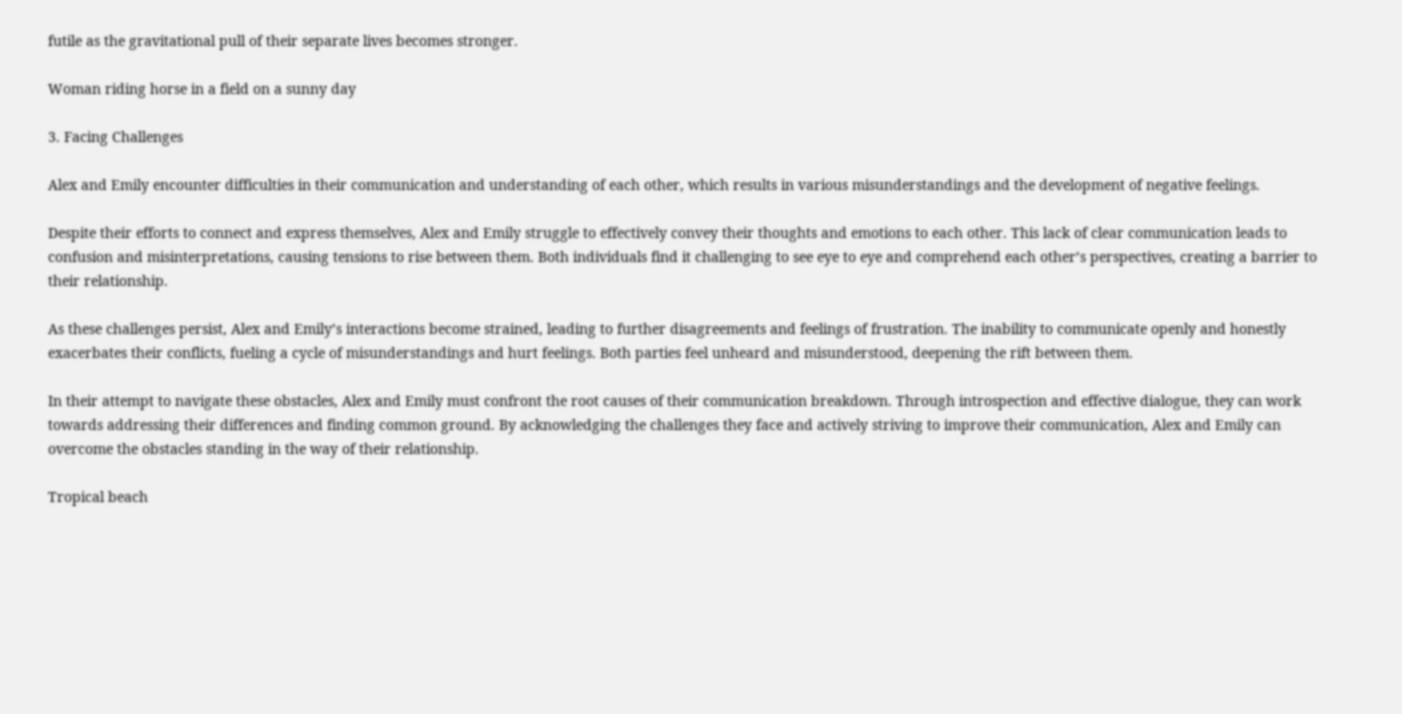futile as the gravitational pull of their separate lives becomes stronger.

Woman riding horse in a field on a sunny day

3. Facing Challenges

Alex and Emily encounter difficulties in their communication and understanding of each other, which results in various misunderstandings and the development of negative feelings.

Despite their efforts to connect and express themselves, Alex and Emily struggle to effectively convey their thoughts and emotions to each other. This lack of clear communication leads to confusion and misinterpretations, causing tensions to rise between them. Both individuals find it challenging to see eye to eye and comprehend each other’s perspectives, creating a barrier to their relationship.

As these challenges persist, Alex and Emily’s interactions become strained, leading to further disagreements and feelings of frustration. The inability to communicate openly and honestly exacerbates their conflicts, fueling a cycle of misunderstandings and hurt feelings. Both parties feel unheard and misunderstood, deepening the rift between them.

In their attempt to navigate these obstacles, Alex and Emily must confront the root causes of their communication breakdown. Through introspection and effective dialogue, they can work towards addressing their differences and finding common ground. By acknowledging the challenges they face and actively striving to improve their communication, Alex and Emily can overcome the obstacles standing in the way of their relationship.

Tropical beach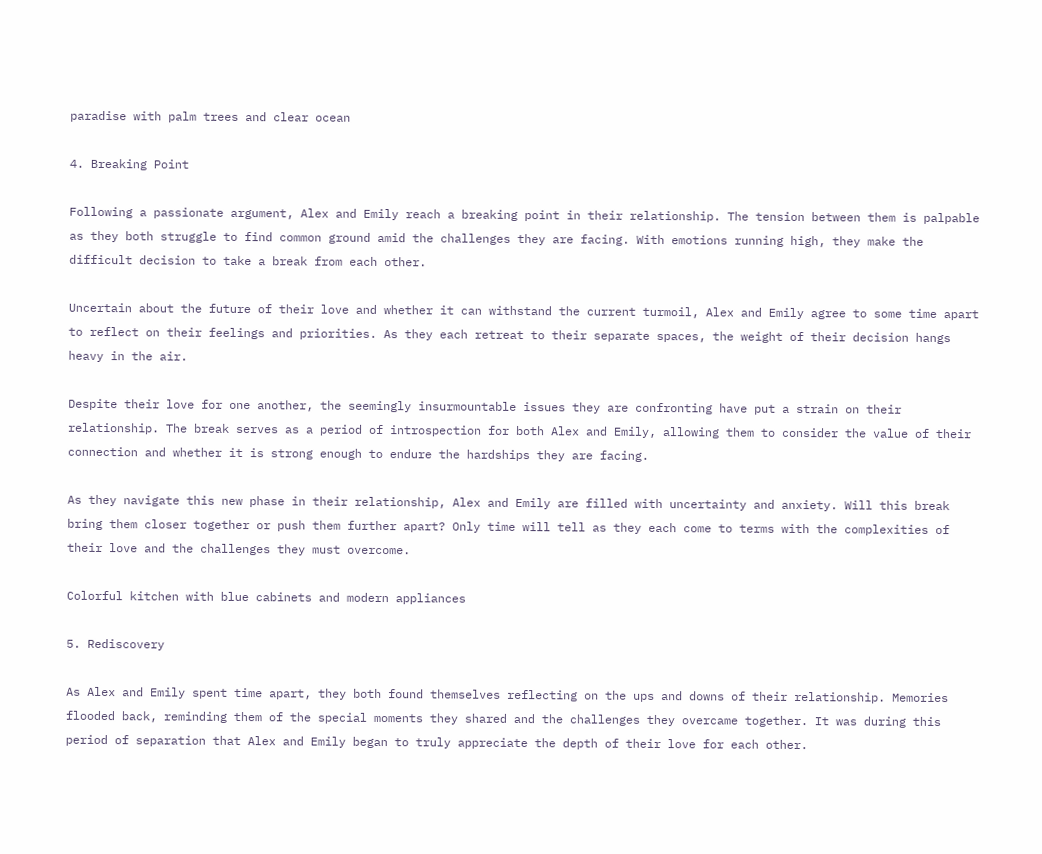paradise with palm trees and clear ocean

4. Breaking Point

Following a passionate argument, Alex and Emily reach a breaking point in their relationship. The tension between them is palpable as they both struggle to find common ground amid the challenges they are facing. With emotions running high, they make the difficult decision to take a break from each other.

Uncertain about the future of their love and whether it can withstand the current turmoil, Alex and Emily agree to some time apart to reflect on their feelings and priorities. As they each retreat to their separate spaces, the weight of their decision hangs heavy in the air.

Despite their love for one another, the seemingly insurmountable issues they are confronting have put a strain on their relationship. The break serves as a period of introspection for both Alex and Emily, allowing them to consider the value of their connection and whether it is strong enough to endure the hardships they are facing.

As they navigate this new phase in their relationship, Alex and Emily are filled with uncertainty and anxiety. Will this break bring them closer together or push them further apart? Only time will tell as they each come to terms with the complexities of their love and the challenges they must overcome.

Colorful kitchen with blue cabinets and modern appliances

5. Rediscovery

As Alex and Emily spent time apart, they both found themselves reflecting on the ups and downs of their relationship. Memories flooded back, reminding them of the special moments they shared and the challenges they overcame together. It was during this period of separation that Alex and Emily began to truly appreciate the depth of their love for each other.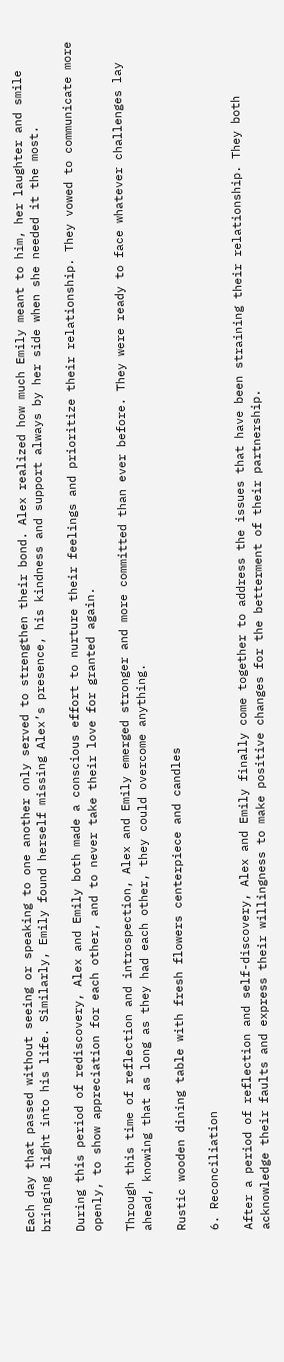Each day that passed without seeing or speaking to one another only served to strengthen their bond. Alex realized how much Emily meant to him, her laughter and smile bringing light into his life. Similarly, Emily found herself missing Alex’s presence, his kindness and support always by her side when she needed it the most.

During this period of rediscovery, Alex and Emily both made a conscious effort to nurture their feelings and prioritize their relationship. They vowed to communicate more openly, to show appreciation for each other, and to never take their love for granted again.

Through this time of reflection and introspection, Alex and Emily emerged stronger and more committed than ever before. They were ready to face whatever challenges lay ahead, knowing that as long as they had each other, they could overcome anything.

Rustic wooden dining table with fresh flowers centerpiece and candles

6. Reconciliation

After a period of reflection and self-discovery, Alex and Emily finally come together to address the issues that have been straining their relationship. They both acknowledge their faults and express their willingness to make positive changes for the betterment of their partnership.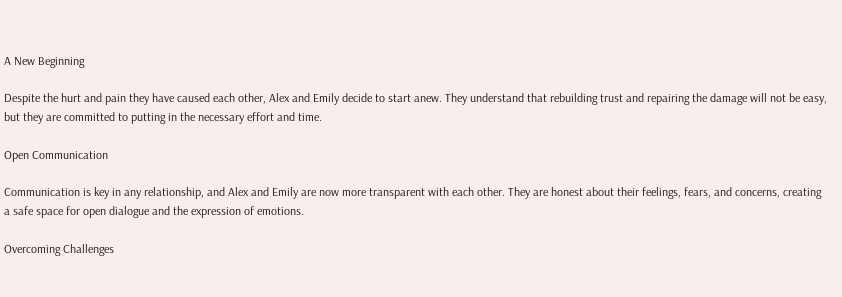A New Beginning

Despite the hurt and pain they have caused each other, Alex and Emily decide to start anew. They understand that rebuilding trust and repairing the damage will not be easy, but they are committed to putting in the necessary effort and time.

Open Communication

Communication is key in any relationship, and Alex and Emily are now more transparent with each other. They are honest about their feelings, fears, and concerns, creating a safe space for open dialogue and the expression of emotions.

Overcoming Challenges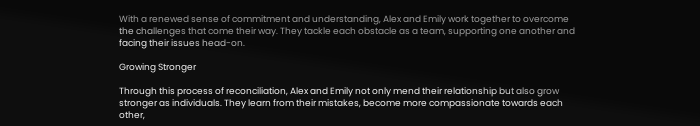With a renewed sense of commitment and understanding, Alex and Emily work together to overcome the challenges that come their way. They tackle each obstacle as a team, supporting one another and facing their issues head-on.

Growing Stronger

Through this process of reconciliation, Alex and Emily not only mend their relationship but also grow stronger as individuals. They learn from their mistakes, become more compassionate towards each other,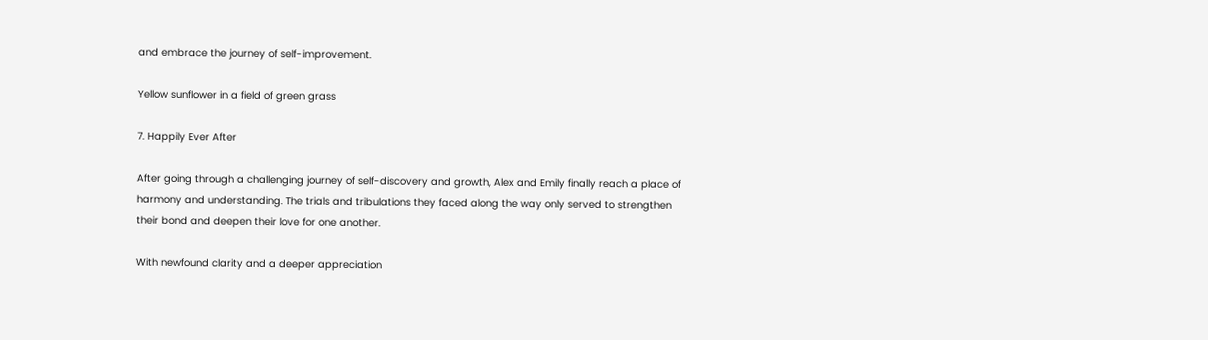and embrace the journey of self-improvement.

Yellow sunflower in a field of green grass

7. Happily Ever After

After going through a challenging journey of self-discovery and growth, Alex and Emily finally reach a place of harmony and understanding. The trials and tribulations they faced along the way only served to strengthen their bond and deepen their love for one another.

With newfound clarity and a deeper appreciation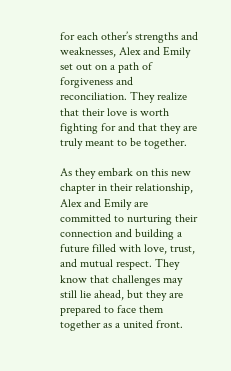for each other’s strengths and weaknesses, Alex and Emily set out on a path of forgiveness and reconciliation. They realize that their love is worth fighting for and that they are truly meant to be together.

As they embark on this new chapter in their relationship, Alex and Emily are committed to nurturing their connection and building a future filled with love, trust, and mutual respect. They know that challenges may still lie ahead, but they are prepared to face them together as a united front.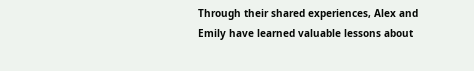Through their shared experiences, Alex and Emily have learned valuable lessons about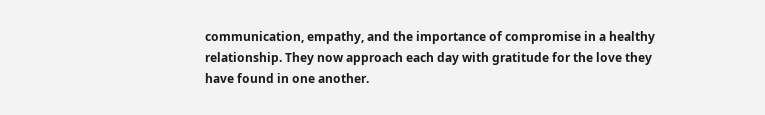communication, empathy, and the importance of compromise in a healthy relationship. They now approach each day with gratitude for the love they have found in one another.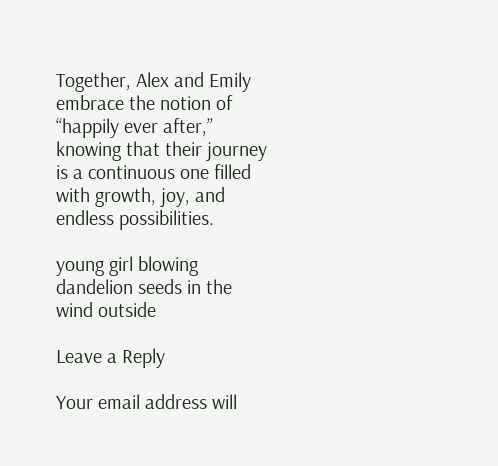Together, Alex and Emily embrace the notion of “happily ever after,” knowing that their journey is a continuous one filled with growth, joy, and endless possibilities.

young girl blowing dandelion seeds in the wind outside

Leave a Reply

Your email address will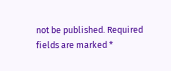not be published. Required fields are marked *